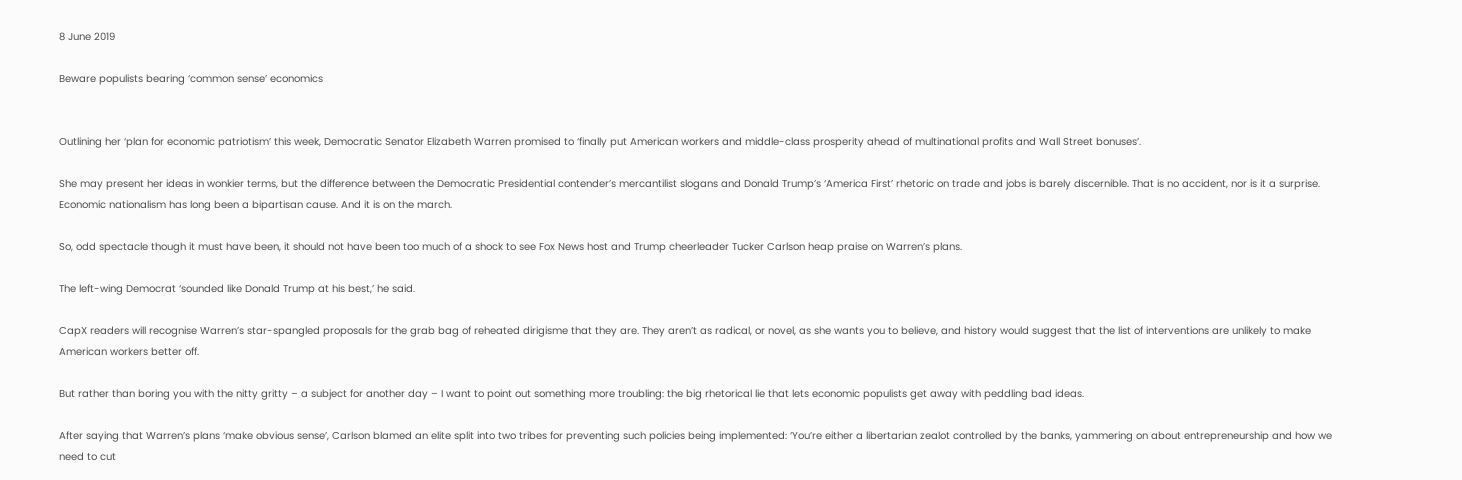8 June 2019

Beware populists bearing ‘common sense’ economics


Outlining her ‘plan for economic patriotism’ this week, Democratic Senator Elizabeth Warren promised to ‘finally put American workers and middle-class prosperity ahead of multinational profits and Wall Street bonuses’.

She may present her ideas in wonkier terms, but the difference between the Democratic Presidential contender’s mercantilist slogans and Donald Trump’s ‘America First’ rhetoric on trade and jobs is barely discernible. That is no accident, nor is it a surprise. Economic nationalism has long been a bipartisan cause. And it is on the march.

So, odd spectacle though it must have been, it should not have been too much of a shock to see Fox News host and Trump cheerleader Tucker Carlson heap praise on Warren’s plans.

The left-wing Democrat ‘sounded like Donald Trump at his best,’ he said.

CapX readers will recognise Warren’s star-spangled proposals for the grab bag of reheated dirigisme that they are. They aren’t as radical, or novel, as she wants you to believe, and history would suggest that the list of interventions are unlikely to make American workers better off.

But rather than boring you with the nitty gritty – a subject for another day – I want to point out something more troubling: the big rhetorical lie that lets economic populists get away with peddling bad ideas.

After saying that Warren’s plans ‘make obvious sense’, Carlson blamed an elite split into two tribes for preventing such policies being implemented: ‘You’re either a libertarian zealot controlled by the banks, yammering on about entrepreneurship and how we need to cut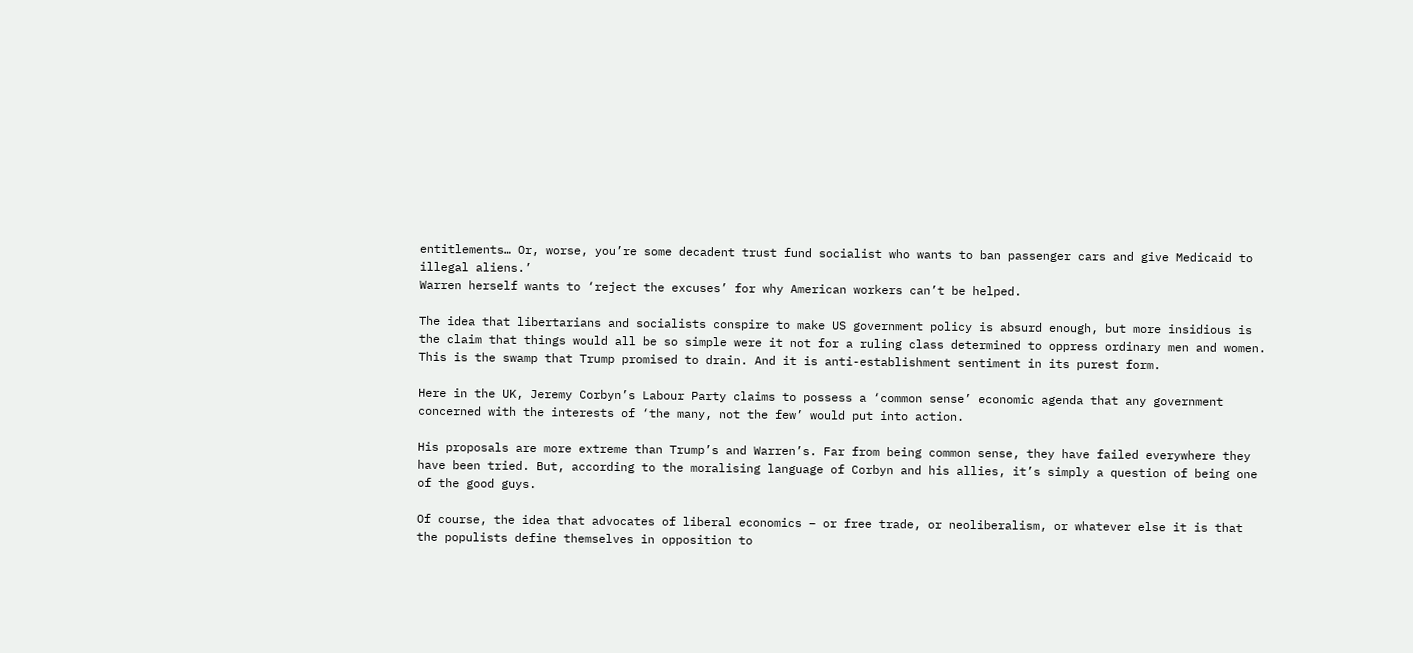entitlements… Or, worse, you’re some decadent trust fund socialist who wants to ban passenger cars and give Medicaid to illegal aliens.’
Warren herself wants to ‘reject the excuses’ for why American workers can’t be helped.

The idea that libertarians and socialists conspire to make US government policy is absurd enough, but more insidious is the claim that things would all be so simple were it not for a ruling class determined to oppress ordinary men and women. This is the swamp that Trump promised to drain. And it is anti-establishment sentiment in its purest form.

Here in the UK, Jeremy Corbyn’s Labour Party claims to possess a ‘common sense’ economic agenda that any government concerned with the interests of ‘the many, not the few’ would put into action.

His proposals are more extreme than Trump’s and Warren’s. Far from being common sense, they have failed everywhere they have been tried. But, according to the moralising language of Corbyn and his allies, it’s simply a question of being one of the good guys.

Of course, the idea that advocates of liberal economics – or free trade, or neoliberalism, or whatever else it is that the populists define themselves in opposition to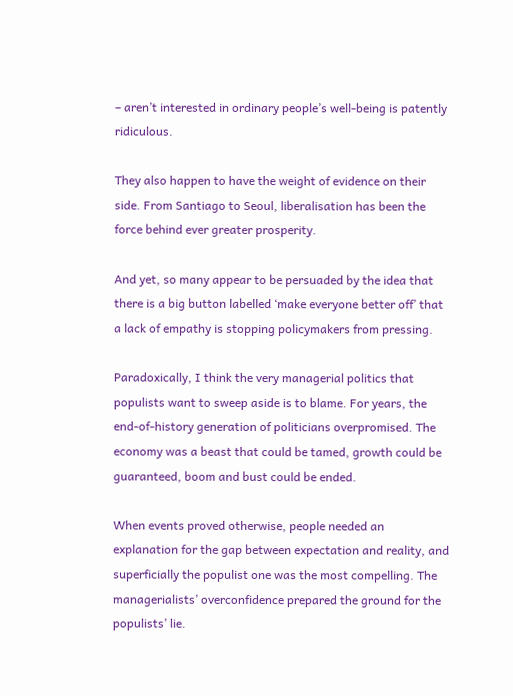– aren’t interested in ordinary people’s well-being is patently ridiculous.

They also happen to have the weight of evidence on their side. From Santiago to Seoul, liberalisation has been the force behind ever greater prosperity.

And yet, so many appear to be persuaded by the idea that there is a big button labelled ‘make everyone better off’ that a lack of empathy is stopping policymakers from pressing.

Paradoxically, I think the very managerial politics that populists want to sweep aside is to blame. For years, the end-of-history generation of politicians overpromised. The economy was a beast that could be tamed, growth could be guaranteed, boom and bust could be ended.

When events proved otherwise, people needed an explanation for the gap between expectation and reality, and superficially the populist one was the most compelling. The managerialists’ overconfidence prepared the ground for the populists’ lie.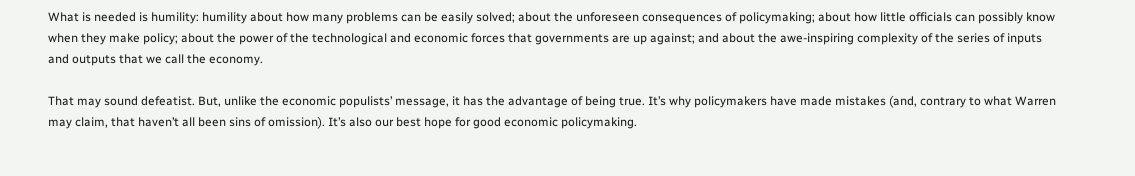What is needed is humility: humility about how many problems can be easily solved; about the unforeseen consequences of policymaking; about how little officials can possibly know when they make policy; about the power of the technological and economic forces that governments are up against; and about the awe-inspiring complexity of the series of inputs and outputs that we call the economy.

That may sound defeatist. But, unlike the economic populists’ message, it has the advantage of being true. It’s why policymakers have made mistakes (and, contrary to what Warren may claim, that haven’t all been sins of omission). It’s also our best hope for good economic policymaking.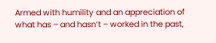Armed with humility and an appreciation of what has – and hasn’t – worked in the past,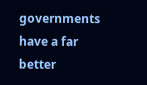governments have a far better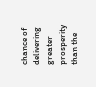chance of delivering greater prosperity than the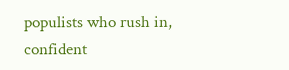populists who rush in, confident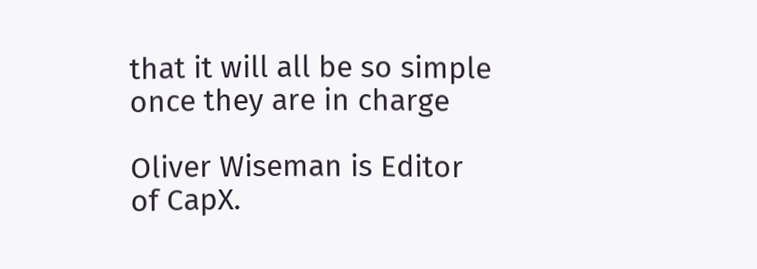that it will all be so simple once they are in charge

Oliver Wiseman is Editor of CapX.